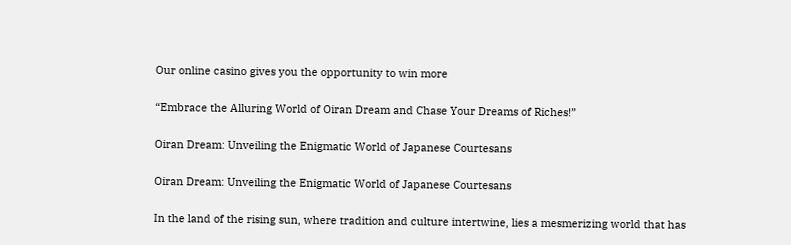Our online casino gives you the opportunity to win more

“Embrace the Alluring World of Oiran Dream and Chase Your Dreams of Riches!”

Oiran Dream: Unveiling the Enigmatic World of Japanese Courtesans

Oiran Dream: Unveiling the Enigmatic World of Japanese Courtesans

In the land of the rising sun, where tradition and culture intertwine, lies a mesmerizing world that has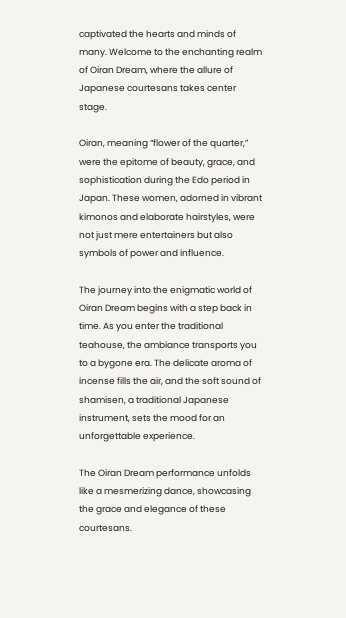captivated the hearts and minds of many. Welcome to the enchanting realm of Oiran Dream, where the allure of Japanese courtesans takes center stage.

Oiran, meaning “flower of the quarter,” were the epitome of beauty, grace, and sophistication during the Edo period in Japan. These women, adorned in vibrant kimonos and elaborate hairstyles, were not just mere entertainers but also symbols of power and influence.

The journey into the enigmatic world of Oiran Dream begins with a step back in time. As you enter the traditional teahouse, the ambiance transports you to a bygone era. The delicate aroma of incense fills the air, and the soft sound of shamisen, a traditional Japanese instrument, sets the mood for an unforgettable experience.

The Oiran Dream performance unfolds like a mesmerizing dance, showcasing the grace and elegance of these courtesans.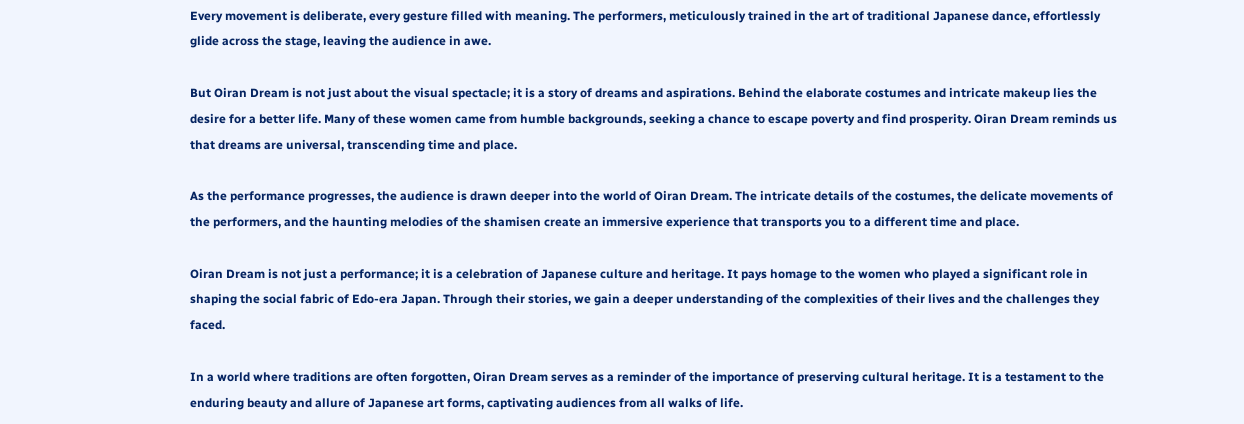Every movement is deliberate, every gesture filled with meaning. The performers, meticulously trained in the art of traditional Japanese dance, effortlessly glide across the stage, leaving the audience in awe.

But Oiran Dream is not just about the visual spectacle; it is a story of dreams and aspirations. Behind the elaborate costumes and intricate makeup lies the desire for a better life. Many of these women came from humble backgrounds, seeking a chance to escape poverty and find prosperity. Oiran Dream reminds us that dreams are universal, transcending time and place.

As the performance progresses, the audience is drawn deeper into the world of Oiran Dream. The intricate details of the costumes, the delicate movements of the performers, and the haunting melodies of the shamisen create an immersive experience that transports you to a different time and place.

Oiran Dream is not just a performance; it is a celebration of Japanese culture and heritage. It pays homage to the women who played a significant role in shaping the social fabric of Edo-era Japan. Through their stories, we gain a deeper understanding of the complexities of their lives and the challenges they faced.

In a world where traditions are often forgotten, Oiran Dream serves as a reminder of the importance of preserving cultural heritage. It is a testament to the enduring beauty and allure of Japanese art forms, captivating audiences from all walks of life.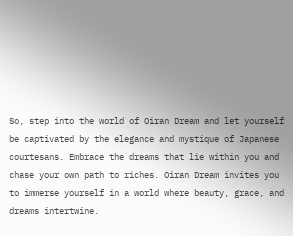So, step into the world of Oiran Dream and let yourself be captivated by the elegance and mystique of Japanese courtesans. Embrace the dreams that lie within you and chase your own path to riches. Oiran Dream invites you to immerse yourself in a world where beauty, grace, and dreams intertwine.